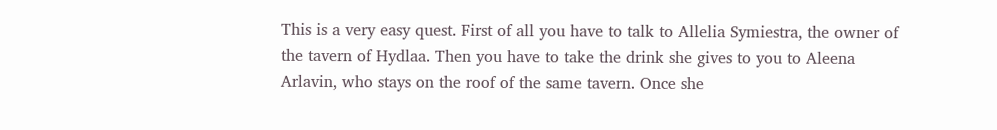This is a very easy quest. First of all you have to talk to Allelia Symiestra, the owner of the tavern of Hydlaa. Then you have to take the drink she gives to you to Aleena Arlavin, who stays on the roof of the same tavern. Once she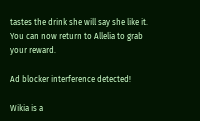tastes the drink she will say she like it. You can now return to Allelia to grab your reward.

Ad blocker interference detected!

Wikia is a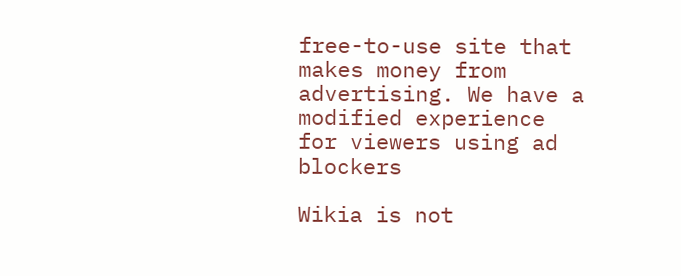free-to-use site that makes money from advertising. We have a modified experience for viewers using ad blockers

Wikia is not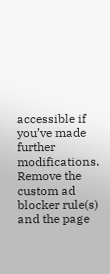accessible if you’ve made further modifications. Remove the custom ad blocker rule(s) and the page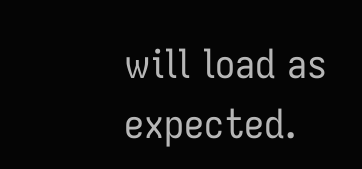will load as expected.